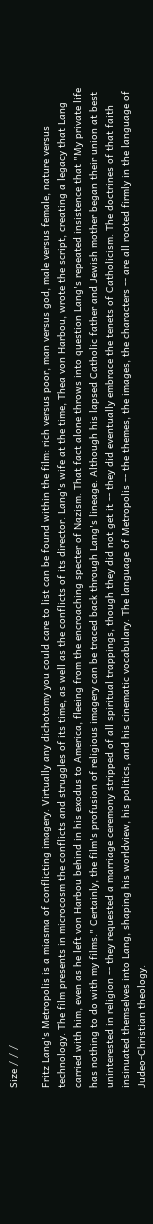Size / / /

Fritz Lang's Metropolis is a miasma of conflicting imagery. Virtually any dichotomy you could care to list can be found within the film: rich versus poor, man versus god, male versus female, nature versus technology. The film presents in microcosm the conflicts and struggles of its time, as well as the conflicts of its director. Lang's wife at the time, Thea von Harbou, wrote the script, creating a legacy that Lang carried with him, even as he left von Harbou behind in his exodus to America, fleeing from the encroaching specter of Nazism. That fact alone throws into question Lang's repeated insistence that "My private life has nothing to do with my films." Certainly, the film's profusion of religious imagery can be traced back through Lang's lineage. Although his lapsed Catholic father and Jewish mother began their union at best uninterested in religion -- they requested a marriage ceremony stripped of all spiritual trappings, though they did not get it -- they did eventually embrace the tenets of Catholicism. The doctrines of that faith insinuated themselves into Lang, shaping his worldview, his politics, and his cinematic vocabulary. The language of Metropolis -- the themes, the images, the characters -- are all rooted firmly in the language of Judeo-Christian theology.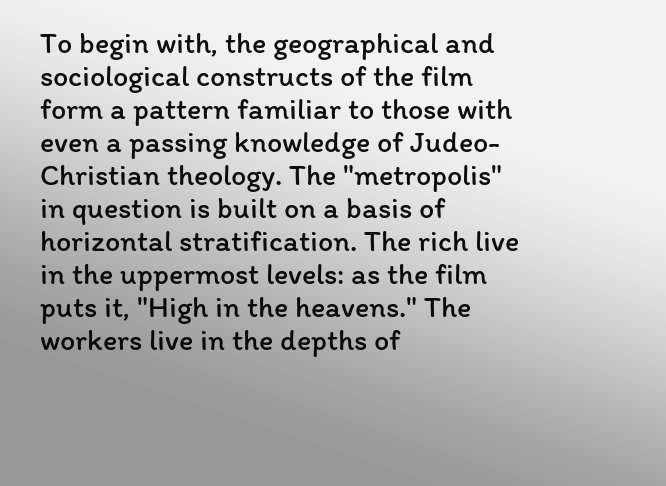To begin with, the geographical and sociological constructs of the film form a pattern familiar to those with even a passing knowledge of Judeo-Christian theology. The "metropolis" in question is built on a basis of horizontal stratification. The rich live in the uppermost levels: as the film puts it, "High in the heavens." The workers live in the depths of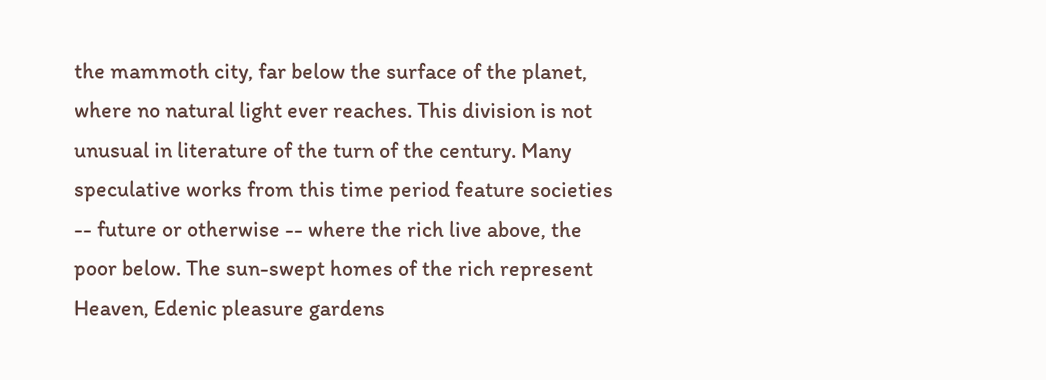the mammoth city, far below the surface of the planet, where no natural light ever reaches. This division is not unusual in literature of the turn of the century. Many speculative works from this time period feature societies -- future or otherwise -- where the rich live above, the poor below. The sun-swept homes of the rich represent Heaven, Edenic pleasure gardens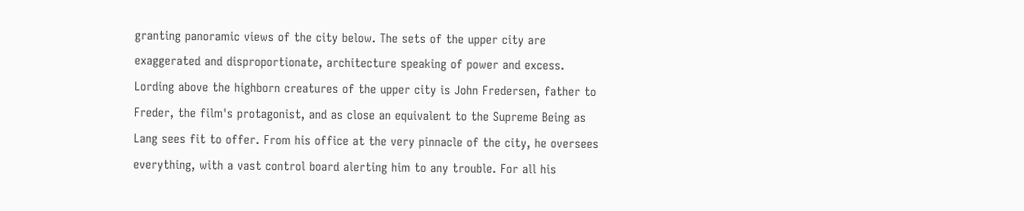granting panoramic views of the city below. The sets of the upper city are exaggerated and disproportionate, architecture speaking of power and excess. Lording above the highborn creatures of the upper city is John Fredersen, father to Freder, the film's protagonist, and as close an equivalent to the Supreme Being as Lang sees fit to offer. From his office at the very pinnacle of the city, he oversees everything, with a vast control board alerting him to any trouble. For all his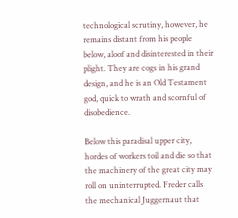technological scrutiny, however, he remains distant from his people below, aloof and disinterested in their plight. They are cogs in his grand design, and he is an Old Testament god, quick to wrath and scornful of disobedience.

Below this paradisal upper city, hordes of workers toil and die so that the machinery of the great city may roll on uninterrupted. Freder calls the mechanical Juggernaut that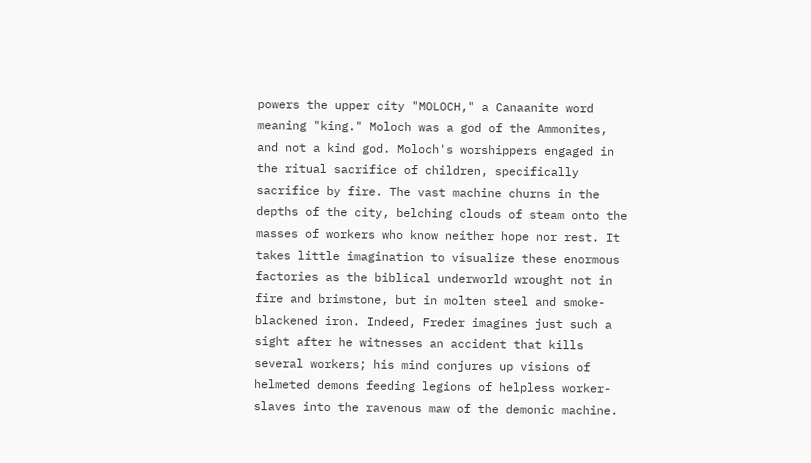powers the upper city "MOLOCH," a Canaanite word meaning "king." Moloch was a god of the Ammonites, and not a kind god. Moloch's worshippers engaged in the ritual sacrifice of children, specifically sacrifice by fire. The vast machine churns in the depths of the city, belching clouds of steam onto the masses of workers who know neither hope nor rest. It takes little imagination to visualize these enormous factories as the biblical underworld wrought not in fire and brimstone, but in molten steel and smoke-blackened iron. Indeed, Freder imagines just such a sight after he witnesses an accident that kills several workers; his mind conjures up visions of helmeted demons feeding legions of helpless worker-slaves into the ravenous maw of the demonic machine.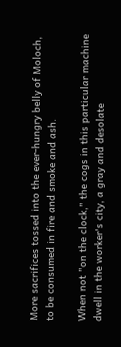More sacrifices tossed into the ever-hungry belly of Moloch, to be consumed in fire and smoke and ash.

When not "on the clock," the cogs in this particular machine dwell in the worker's city, a gray and desolate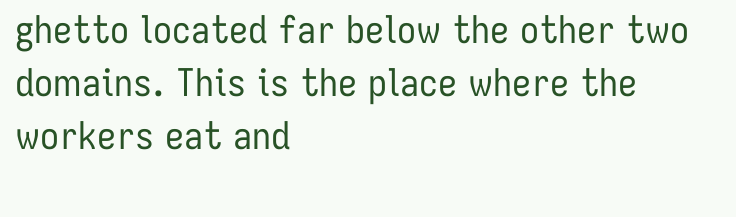ghetto located far below the other two domains. This is the place where the workers eat and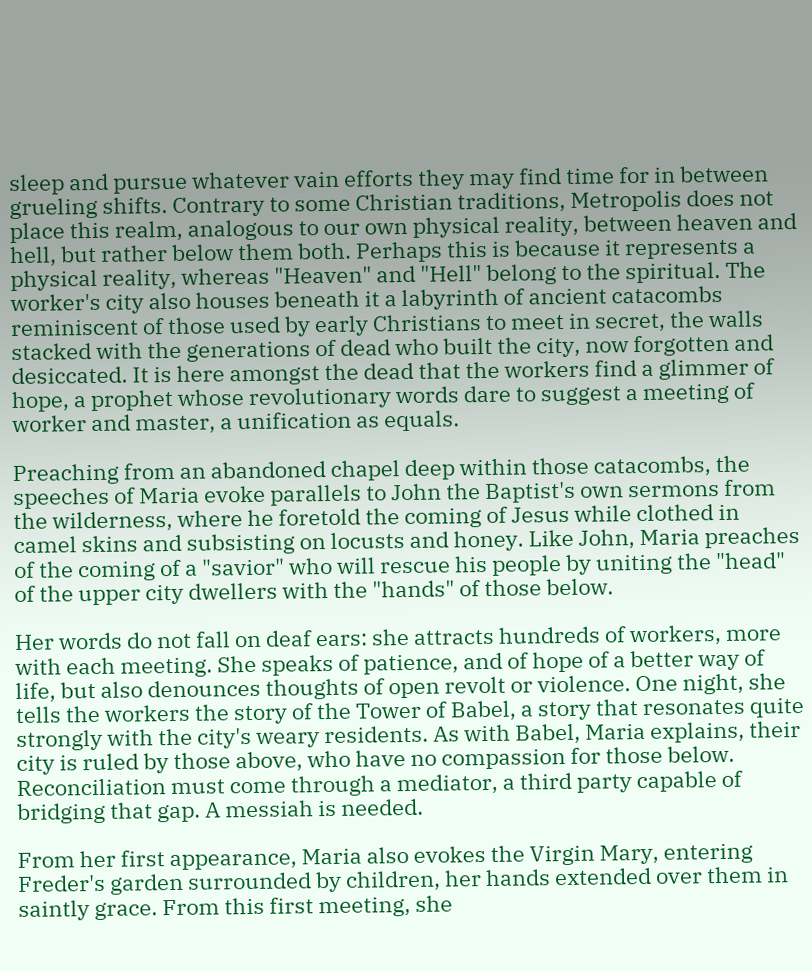sleep and pursue whatever vain efforts they may find time for in between grueling shifts. Contrary to some Christian traditions, Metropolis does not place this realm, analogous to our own physical reality, between heaven and hell, but rather below them both. Perhaps this is because it represents a physical reality, whereas "Heaven" and "Hell" belong to the spiritual. The worker's city also houses beneath it a labyrinth of ancient catacombs reminiscent of those used by early Christians to meet in secret, the walls stacked with the generations of dead who built the city, now forgotten and desiccated. It is here amongst the dead that the workers find a glimmer of hope, a prophet whose revolutionary words dare to suggest a meeting of worker and master, a unification as equals.

Preaching from an abandoned chapel deep within those catacombs, the speeches of Maria evoke parallels to John the Baptist's own sermons from the wilderness, where he foretold the coming of Jesus while clothed in camel skins and subsisting on locusts and honey. Like John, Maria preaches of the coming of a "savior" who will rescue his people by uniting the "head" of the upper city dwellers with the "hands" of those below.

Her words do not fall on deaf ears: she attracts hundreds of workers, more with each meeting. She speaks of patience, and of hope of a better way of life, but also denounces thoughts of open revolt or violence. One night, she tells the workers the story of the Tower of Babel, a story that resonates quite strongly with the city's weary residents. As with Babel, Maria explains, their city is ruled by those above, who have no compassion for those below. Reconciliation must come through a mediator, a third party capable of bridging that gap. A messiah is needed.

From her first appearance, Maria also evokes the Virgin Mary, entering Freder's garden surrounded by children, her hands extended over them in saintly grace. From this first meeting, she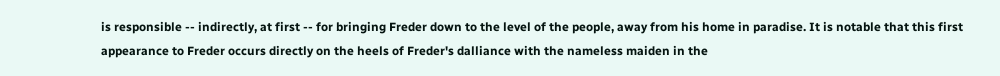is responsible -- indirectly, at first -- for bringing Freder down to the level of the people, away from his home in paradise. It is notable that this first appearance to Freder occurs directly on the heels of Freder's dalliance with the nameless maiden in the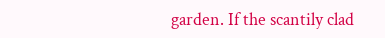garden. If the scantily clad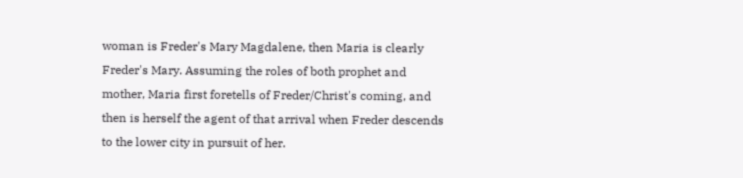woman is Freder's Mary Magdalene, then Maria is clearly Freder's Mary. Assuming the roles of both prophet and mother, Maria first foretells of Freder/Christ's coming, and then is herself the agent of that arrival when Freder descends to the lower city in pursuit of her.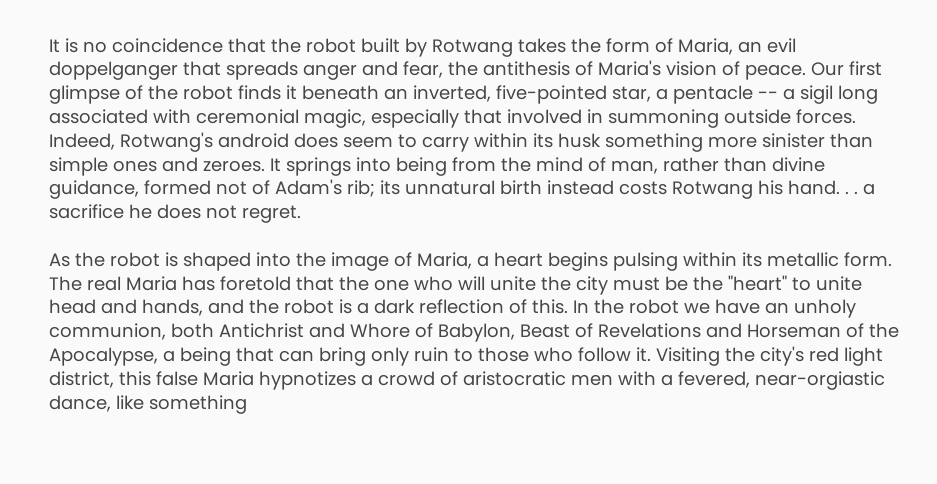It is no coincidence that the robot built by Rotwang takes the form of Maria, an evil doppelganger that spreads anger and fear, the antithesis of Maria's vision of peace. Our first glimpse of the robot finds it beneath an inverted, five-pointed star, a pentacle -- a sigil long associated with ceremonial magic, especially that involved in summoning outside forces. Indeed, Rotwang's android does seem to carry within its husk something more sinister than simple ones and zeroes. It springs into being from the mind of man, rather than divine guidance, formed not of Adam's rib; its unnatural birth instead costs Rotwang his hand. . . a sacrifice he does not regret.

As the robot is shaped into the image of Maria, a heart begins pulsing within its metallic form. The real Maria has foretold that the one who will unite the city must be the "heart" to unite head and hands, and the robot is a dark reflection of this. In the robot we have an unholy communion, both Antichrist and Whore of Babylon, Beast of Revelations and Horseman of the Apocalypse, a being that can bring only ruin to those who follow it. Visiting the city's red light district, this false Maria hypnotizes a crowd of aristocratic men with a fevered, near-orgiastic dance, like something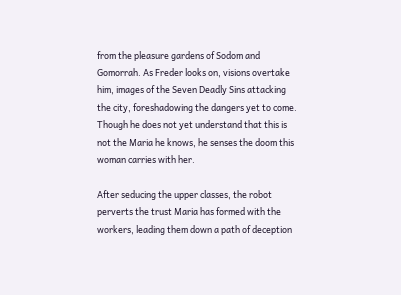from the pleasure gardens of Sodom and Gomorrah. As Freder looks on, visions overtake him, images of the Seven Deadly Sins attacking the city, foreshadowing the dangers yet to come. Though he does not yet understand that this is not the Maria he knows, he senses the doom this woman carries with her.

After seducing the upper classes, the robot perverts the trust Maria has formed with the workers, leading them down a path of deception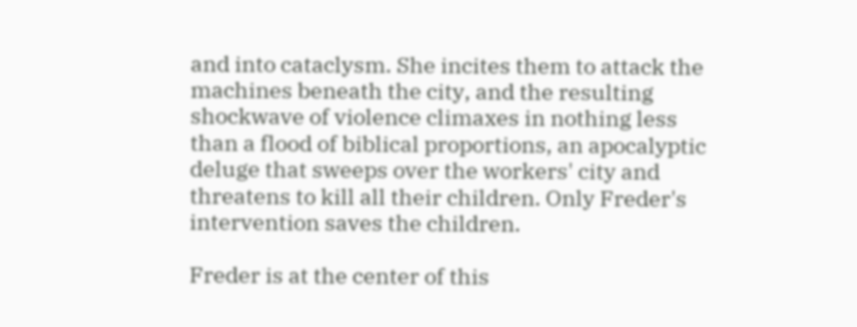and into cataclysm. She incites them to attack the machines beneath the city, and the resulting shockwave of violence climaxes in nothing less than a flood of biblical proportions, an apocalyptic deluge that sweeps over the workers' city and threatens to kill all their children. Only Freder's intervention saves the children.

Freder is at the center of this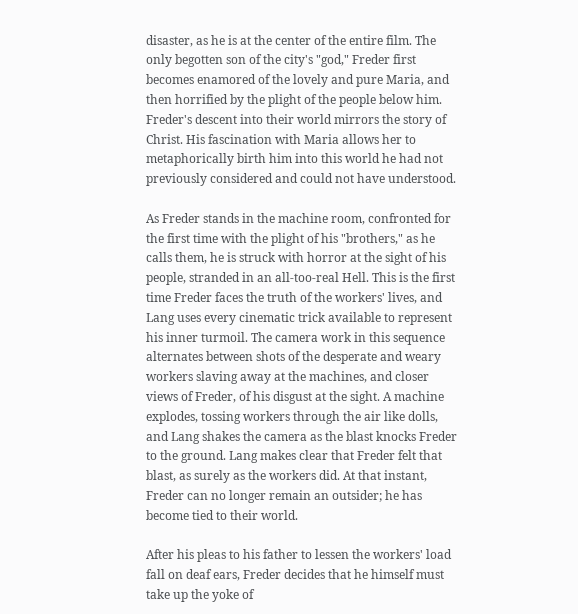disaster, as he is at the center of the entire film. The only begotten son of the city's "god," Freder first becomes enamored of the lovely and pure Maria, and then horrified by the plight of the people below him. Freder's descent into their world mirrors the story of Christ. His fascination with Maria allows her to metaphorically birth him into this world he had not previously considered and could not have understood.

As Freder stands in the machine room, confronted for the first time with the plight of his "brothers," as he calls them, he is struck with horror at the sight of his people, stranded in an all-too-real Hell. This is the first time Freder faces the truth of the workers' lives, and Lang uses every cinematic trick available to represent his inner turmoil. The camera work in this sequence alternates between shots of the desperate and weary workers slaving away at the machines, and closer views of Freder, of his disgust at the sight. A machine explodes, tossing workers through the air like dolls, and Lang shakes the camera as the blast knocks Freder to the ground. Lang makes clear that Freder felt that blast, as surely as the workers did. At that instant, Freder can no longer remain an outsider; he has become tied to their world.

After his pleas to his father to lessen the workers' load fall on deaf ears, Freder decides that he himself must take up the yoke of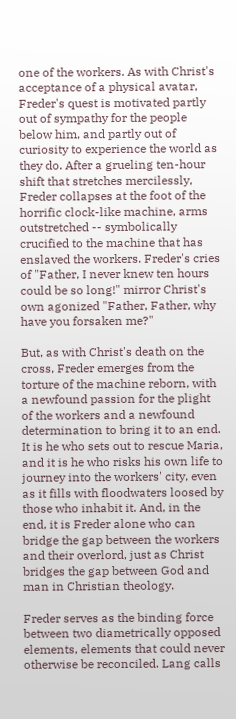one of the workers. As with Christ's acceptance of a physical avatar, Freder's quest is motivated partly out of sympathy for the people below him, and partly out of curiosity to experience the world as they do. After a grueling ten-hour shift that stretches mercilessly, Freder collapses at the foot of the horrific clock-like machine, arms outstretched -- symbolically crucified to the machine that has enslaved the workers. Freder's cries of "Father, I never knew ten hours could be so long!" mirror Christ's own agonized "Father, Father, why have you forsaken me?"

But, as with Christ's death on the cross, Freder emerges from the torture of the machine reborn, with a newfound passion for the plight of the workers and a newfound determination to bring it to an end. It is he who sets out to rescue Maria, and it is he who risks his own life to journey into the workers' city, even as it fills with floodwaters loosed by those who inhabit it. And, in the end, it is Freder alone who can bridge the gap between the workers and their overlord, just as Christ bridges the gap between God and man in Christian theology.

Freder serves as the binding force between two diametrically opposed elements, elements that could never otherwise be reconciled. Lang calls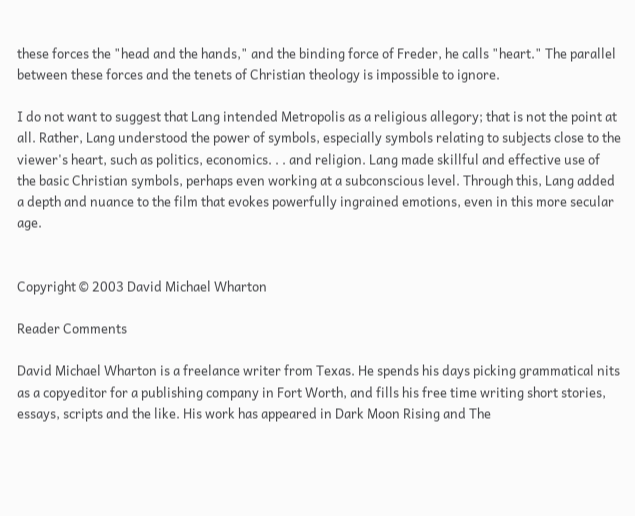these forces the "head and the hands," and the binding force of Freder, he calls "heart." The parallel between these forces and the tenets of Christian theology is impossible to ignore.

I do not want to suggest that Lang intended Metropolis as a religious allegory; that is not the point at all. Rather, Lang understood the power of symbols, especially symbols relating to subjects close to the viewer's heart, such as politics, economics. . . and religion. Lang made skillful and effective use of the basic Christian symbols, perhaps even working at a subconscious level. Through this, Lang added a depth and nuance to the film that evokes powerfully ingrained emotions, even in this more secular age.


Copyright © 2003 David Michael Wharton

Reader Comments

David Michael Wharton is a freelance writer from Texas. He spends his days picking grammatical nits as a copyeditor for a publishing company in Fort Worth, and fills his free time writing short stories, essays, scripts and the like. His work has appeared in Dark Moon Rising and The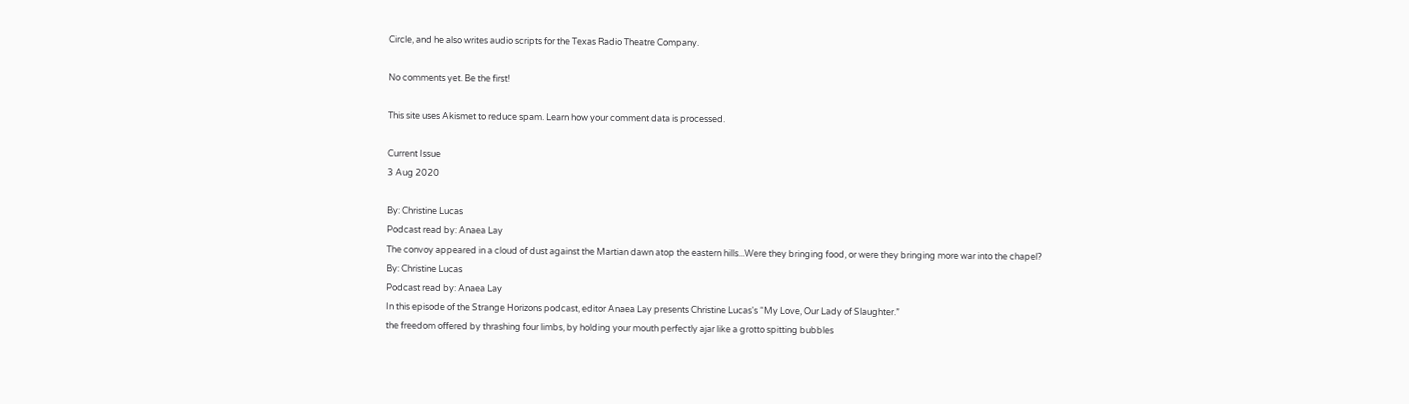Circle, and he also writes audio scripts for the Texas Radio Theatre Company.

No comments yet. Be the first!

This site uses Akismet to reduce spam. Learn how your comment data is processed.

Current Issue
3 Aug 2020

By: Christine Lucas
Podcast read by: Anaea Lay
The convoy appeared in a cloud of dust against the Martian dawn atop the eastern hills...Were they bringing food, or were they bringing more war into the chapel?
By: Christine Lucas
Podcast read by: Anaea Lay
In this episode of the Strange Horizons podcast, editor Anaea Lay presents Christine Lucas's “My Love, Our Lady of Slaughter.”
the freedom offered by thrashing four limbs, by holding your mouth perfectly ajar like a grotto spitting bubbles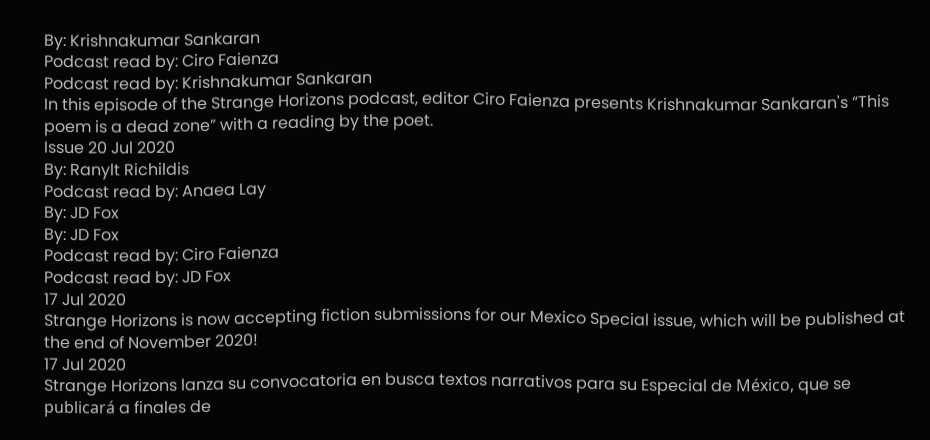By: Krishnakumar Sankaran
Podcast read by: Ciro Faienza
Podcast read by: Krishnakumar Sankaran
In this episode of the Strange Horizons podcast, editor Ciro Faienza presents Krishnakumar Sankaran's “This poem is a dead zone” with a reading by the poet.
Issue 20 Jul 2020
By: Ranylt Richildis
Podcast read by: Anaea Lay
By: JD Fox
By: JD Fox
Podcast read by: Ciro Faienza
Podcast read by: JD Fox
17 Jul 2020
Strange Horizons is now accepting fiction submissions for our Mexico Special issue, which will be published at the end of November 2020!
17 Jul 2020
Strange Horizons lanza su convocatoria en busca textos narrativos para su Especial de México, que se publicará a finales de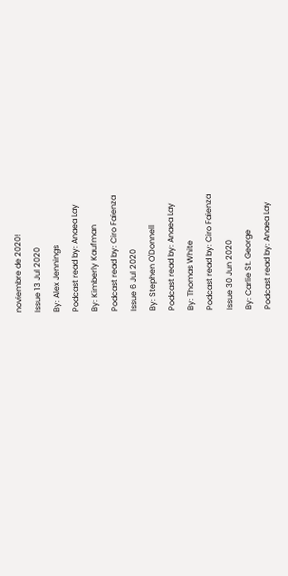noviembre de 2020!
Issue 13 Jul 2020
By: Alex Jennings
Podcast read by: Anaea Lay
By: Kimberly Kaufman
Podcast read by: Ciro Faienza
Issue 6 Jul 2020
By: Stephen O'Donnell
Podcast read by: Anaea Lay
By: Thomas White
Podcast read by: Ciro Faienza
Issue 30 Jun 2020
By: Carlie St. George
Podcast read by: Anaea Lay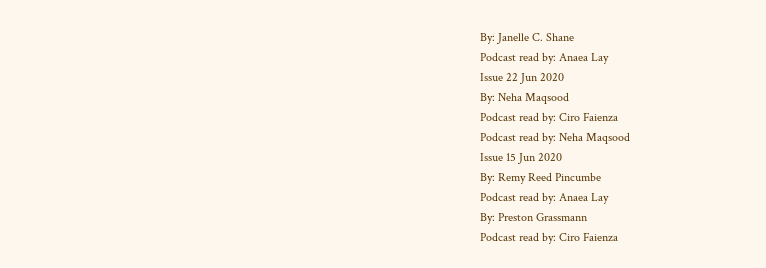By: Janelle C. Shane
Podcast read by: Anaea Lay
Issue 22 Jun 2020
By: Neha Maqsood
Podcast read by: Ciro Faienza
Podcast read by: Neha Maqsood
Issue 15 Jun 2020
By: Remy Reed Pincumbe
Podcast read by: Anaea Lay
By: Preston Grassmann
Podcast read by: Ciro Faienza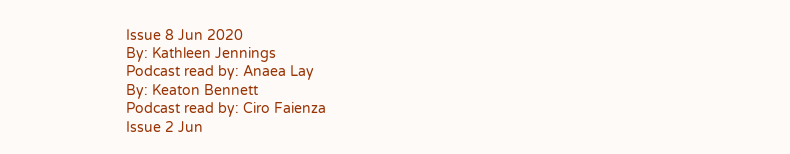Issue 8 Jun 2020
By: Kathleen Jennings
Podcast read by: Anaea Lay
By: Keaton Bennett
Podcast read by: Ciro Faienza
Issue 2 Jun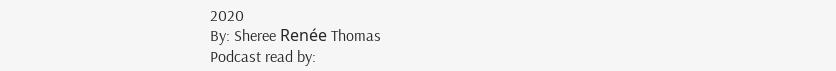2020
By: Sheree Renée Thomas
Podcast read by: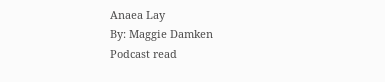Anaea Lay
By: Maggie Damken
Podcast read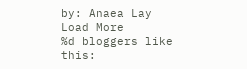by: Anaea Lay
Load More
%d bloggers like this: